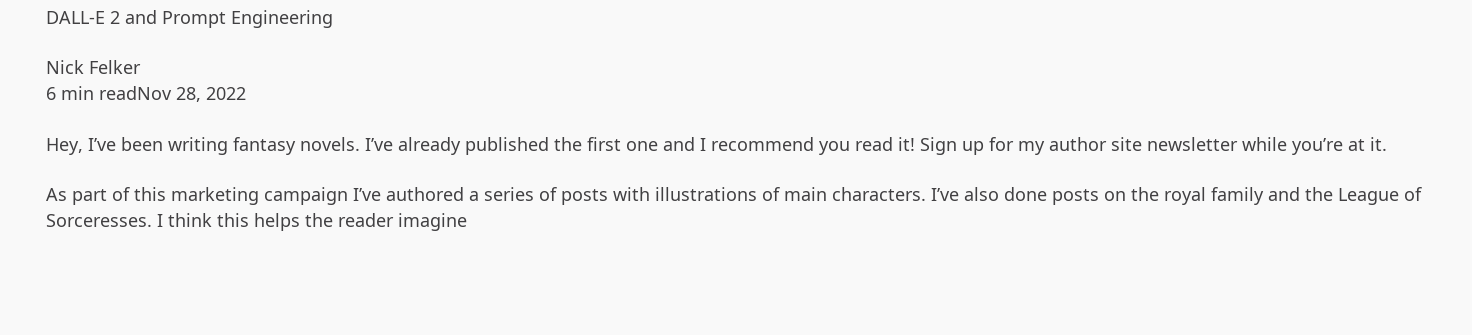DALL-E 2 and Prompt Engineering

Nick Felker
6 min readNov 28, 2022

Hey, I’ve been writing fantasy novels. I’ve already published the first one and I recommend you read it! Sign up for my author site newsletter while you’re at it.

As part of this marketing campaign I’ve authored a series of posts with illustrations of main characters. I’ve also done posts on the royal family and the League of Sorceresses. I think this helps the reader imagine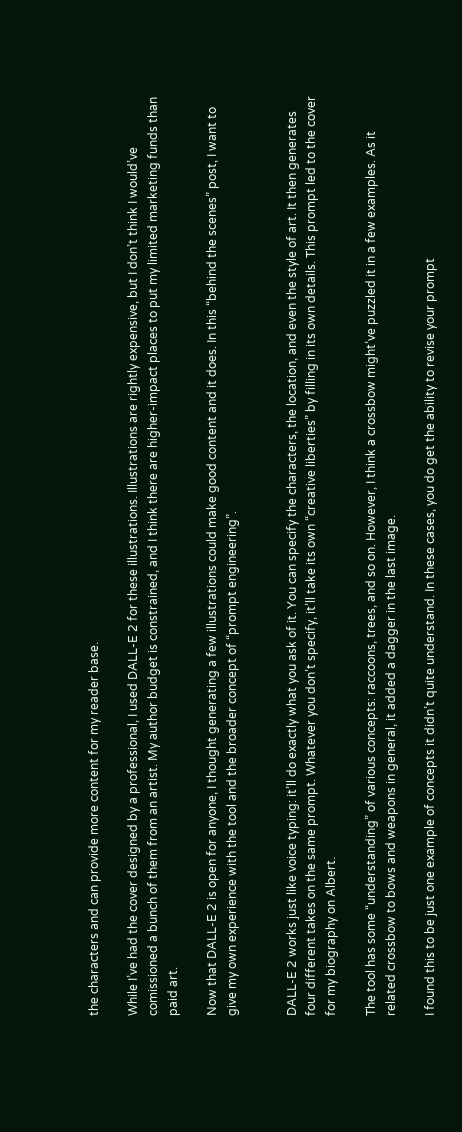the characters and can provide more content for my reader base.

While I’ve had the cover designed by a professional, I used DALL-E 2 for these illustrations. Illustrations are rightly expensive, but I don’t think I would’ve comissioned a bunch of them from an artist. My author budget is constrained, and I think there are higher-impact places to put my limited marketing funds than paid art.

Now that DALL-E 2 is open for anyone, I thought generating a few illustrations could make good content and it does. In this “behind the scenes” post, I want to give my own experience with the tool and the broader concept of “prompt engineering”.


DALL-E 2 works just like voice typing: it’ll do exactly what you ask of it. You can specify the characters, the location, and even the style of art. It then generates four different takes on the same prompt. Whatever you don’t specify, it’ll take its own “creative liberties” by filling in its own details. This prompt led to the cover for my biography on Albert.

The tool has some “understanding” of various concepts: raccoons, trees, and so on. However, I think a crossbow might’ve puzzled it in a few examples. As it related crossbow to bows and weapons in general, it added a dagger in the last image.

I found this to be just one example of concepts it didn’t quite understand. In these cases, you do get the ability to revise your prompt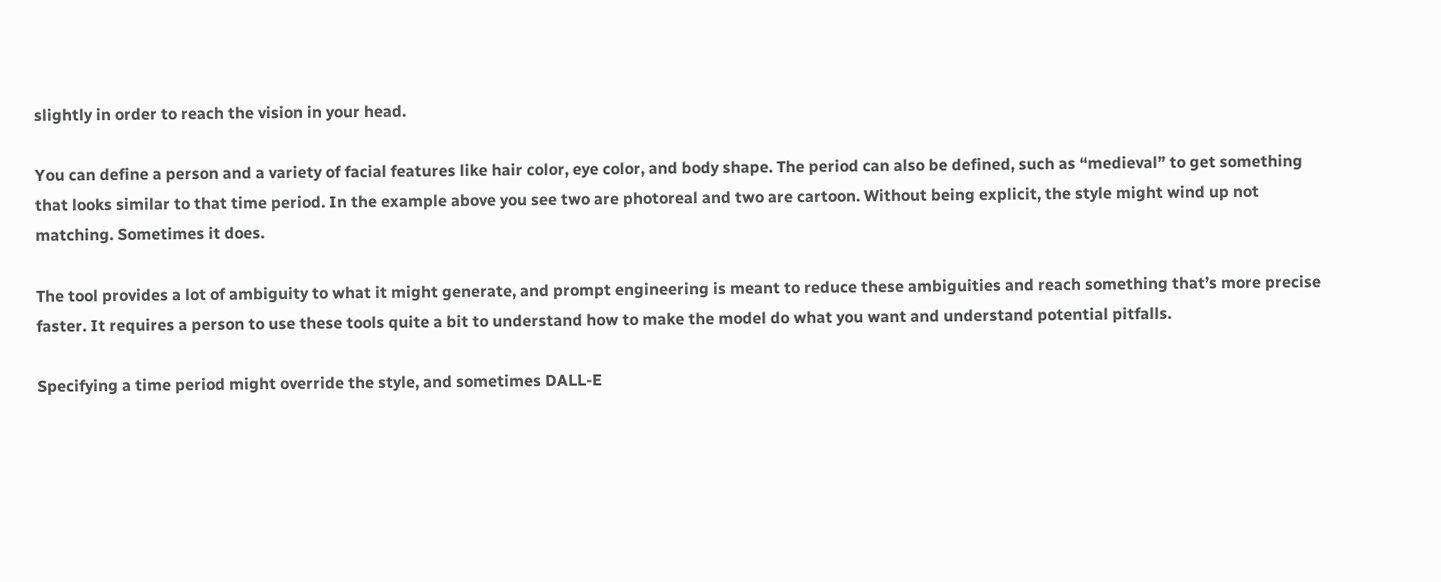slightly in order to reach the vision in your head.

You can define a person and a variety of facial features like hair color, eye color, and body shape. The period can also be defined, such as “medieval” to get something that looks similar to that time period. In the example above you see two are photoreal and two are cartoon. Without being explicit, the style might wind up not matching. Sometimes it does.

The tool provides a lot of ambiguity to what it might generate, and prompt engineering is meant to reduce these ambiguities and reach something that’s more precise faster. It requires a person to use these tools quite a bit to understand how to make the model do what you want and understand potential pitfalls.

Specifying a time period might override the style, and sometimes DALL-E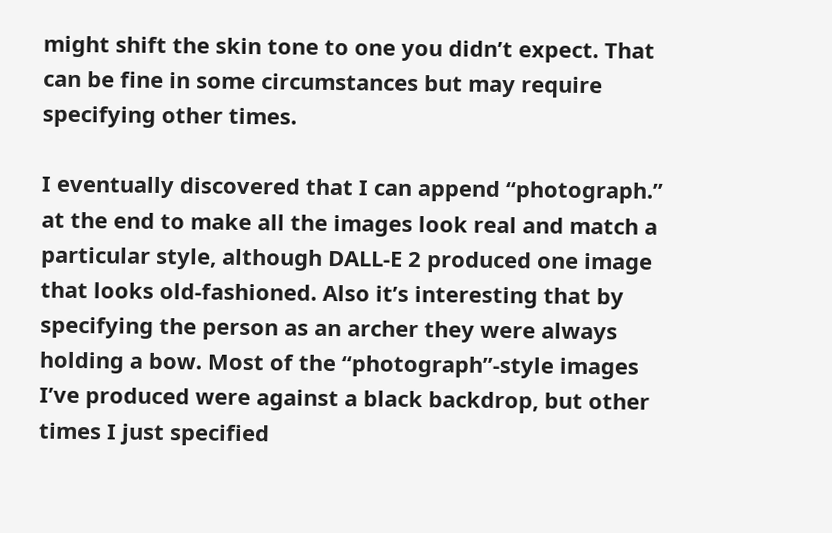might shift the skin tone to one you didn’t expect. That can be fine in some circumstances but may require specifying other times.

I eventually discovered that I can append “photograph.” at the end to make all the images look real and match a particular style, although DALL-E 2 produced one image that looks old-fashioned. Also it’s interesting that by specifying the person as an archer they were always holding a bow. Most of the “photograph”-style images I’ve produced were against a black backdrop, but other times I just specified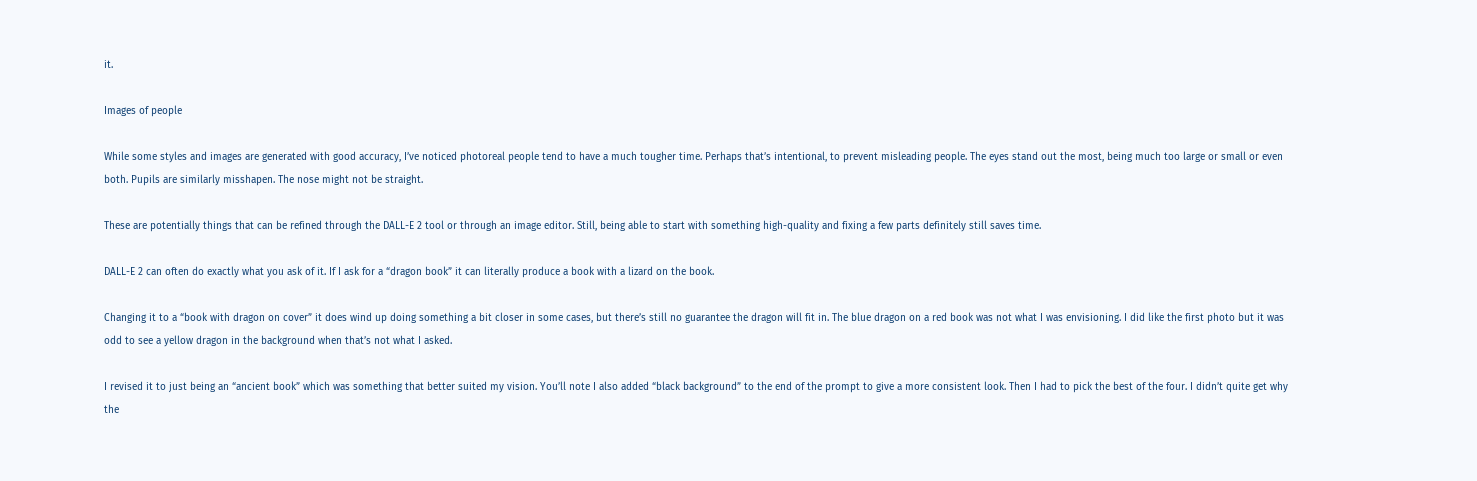it.

Images of people

While some styles and images are generated with good accuracy, I’ve noticed photoreal people tend to have a much tougher time. Perhaps that’s intentional, to prevent misleading people. The eyes stand out the most, being much too large or small or even both. Pupils are similarly misshapen. The nose might not be straight.

These are potentially things that can be refined through the DALL-E 2 tool or through an image editor. Still, being able to start with something high-quality and fixing a few parts definitely still saves time.

DALL-E 2 can often do exactly what you ask of it. If I ask for a “dragon book” it can literally produce a book with a lizard on the book.

Changing it to a “book with dragon on cover” it does wind up doing something a bit closer in some cases, but there’s still no guarantee the dragon will fit in. The blue dragon on a red book was not what I was envisioning. I did like the first photo but it was odd to see a yellow dragon in the background when that’s not what I asked.

I revised it to just being an “ancient book” which was something that better suited my vision. You’ll note I also added “black background” to the end of the prompt to give a more consistent look. Then I had to pick the best of the four. I didn’t quite get why the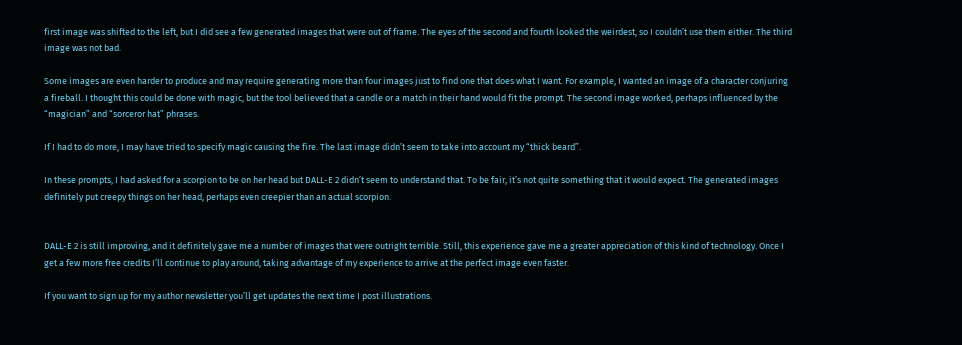first image was shifted to the left, but I did see a few generated images that were out of frame. The eyes of the second and fourth looked the weirdest, so I couldn’t use them either. The third image was not bad.

Some images are even harder to produce and may require generating more than four images just to find one that does what I want. For example, I wanted an image of a character conjuring a fireball. I thought this could be done with magic, but the tool believed that a candle or a match in their hand would fit the prompt. The second image worked, perhaps influenced by the “magician” and “sorceror hat” phrases.

If I had to do more, I may have tried to specify magic causing the fire. The last image didn’t seem to take into account my “thick beard”.

In these prompts, I had asked for a scorpion to be on her head but DALL-E 2 didn’t seem to understand that. To be fair, it’s not quite something that it would expect. The generated images definitely put creepy things on her head, perhaps even creepier than an actual scorpion.


DALL-E 2 is still improving, and it definitely gave me a number of images that were outright terrible. Still, this experience gave me a greater appreciation of this kind of technology. Once I get a few more free credits I’ll continue to play around, taking advantage of my experience to arrive at the perfect image even faster.

If you want to sign up for my author newsletter you’ll get updates the next time I post illustrations.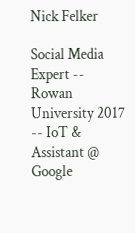Nick Felker

Social Media Expert -- Rowan University 2017 -- IoT & Assistant @ Google